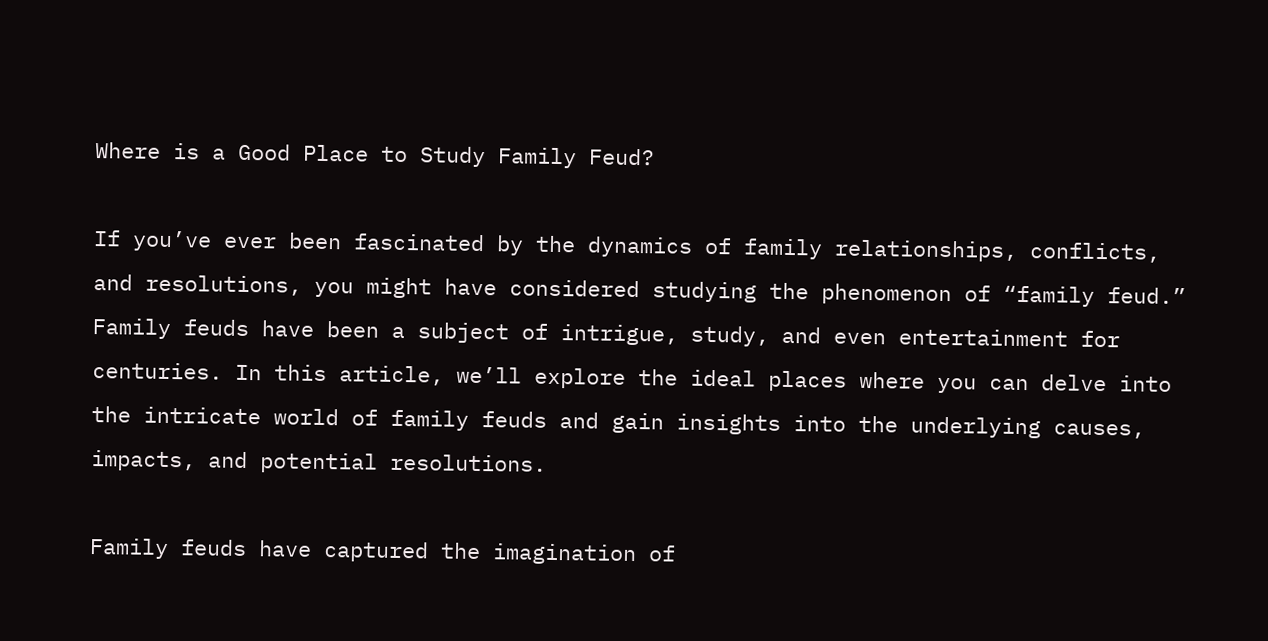Where is a Good Place to Study Family Feud?

If you’ve ever been fascinated by the dynamics of family relationships, conflicts, and resolutions, you might have considered studying the phenomenon of “family feud.” Family feuds have been a subject of intrigue, study, and even entertainment for centuries. In this article, we’ll explore the ideal places where you can delve into the intricate world of family feuds and gain insights into the underlying causes, impacts, and potential resolutions.

Family feuds have captured the imagination of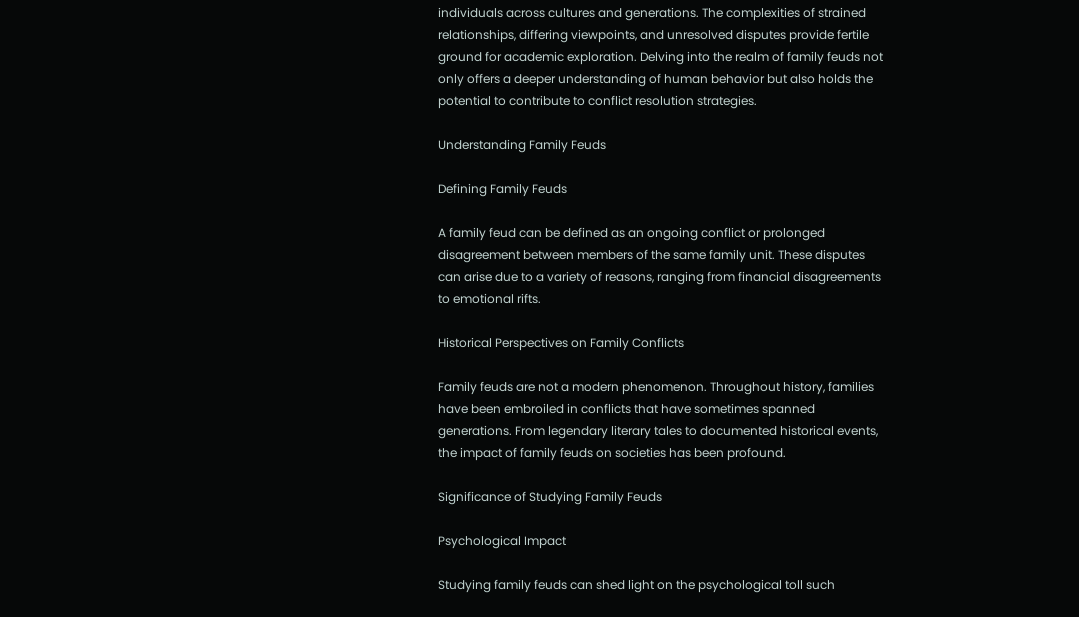individuals across cultures and generations. The complexities of strained relationships, differing viewpoints, and unresolved disputes provide fertile ground for academic exploration. Delving into the realm of family feuds not only offers a deeper understanding of human behavior but also holds the potential to contribute to conflict resolution strategies.

Understanding Family Feuds

Defining Family Feuds

A family feud can be defined as an ongoing conflict or prolonged disagreement between members of the same family unit. These disputes can arise due to a variety of reasons, ranging from financial disagreements to emotional rifts.

Historical Perspectives on Family Conflicts

Family feuds are not a modern phenomenon. Throughout history, families have been embroiled in conflicts that have sometimes spanned generations. From legendary literary tales to documented historical events, the impact of family feuds on societies has been profound.

Significance of Studying Family Feuds

Psychological Impact

Studying family feuds can shed light on the psychological toll such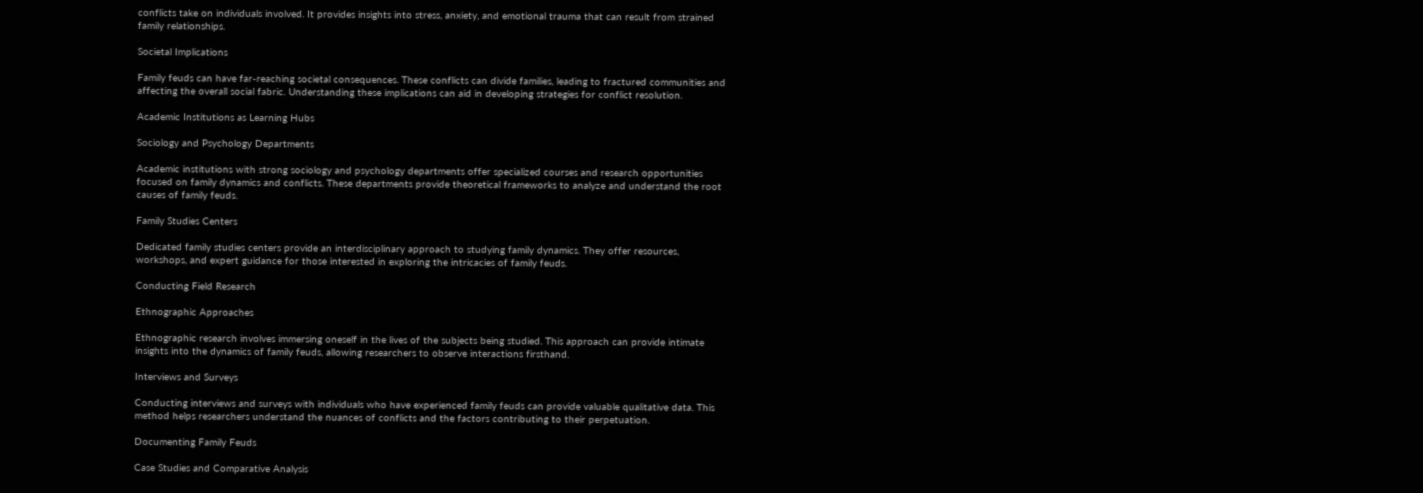conflicts take on individuals involved. It provides insights into stress, anxiety, and emotional trauma that can result from strained family relationships.

Societal Implications

Family feuds can have far-reaching societal consequences. These conflicts can divide families, leading to fractured communities and affecting the overall social fabric. Understanding these implications can aid in developing strategies for conflict resolution.

Academic Institutions as Learning Hubs

Sociology and Psychology Departments

Academic institutions with strong sociology and psychology departments offer specialized courses and research opportunities focused on family dynamics and conflicts. These departments provide theoretical frameworks to analyze and understand the root causes of family feuds.

Family Studies Centers

Dedicated family studies centers provide an interdisciplinary approach to studying family dynamics. They offer resources, workshops, and expert guidance for those interested in exploring the intricacies of family feuds.

Conducting Field Research

Ethnographic Approaches

Ethnographic research involves immersing oneself in the lives of the subjects being studied. This approach can provide intimate insights into the dynamics of family feuds, allowing researchers to observe interactions firsthand.

Interviews and Surveys

Conducting interviews and surveys with individuals who have experienced family feuds can provide valuable qualitative data. This method helps researchers understand the nuances of conflicts and the factors contributing to their perpetuation.

Documenting Family Feuds

Case Studies and Comparative Analysis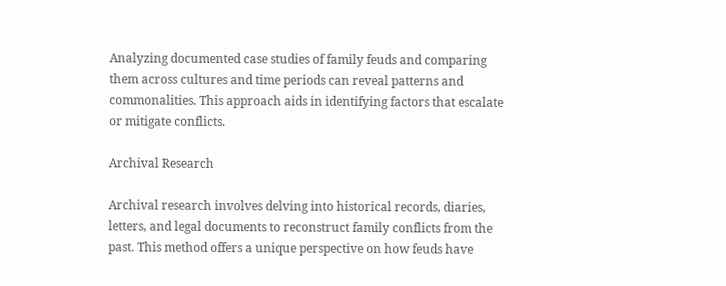Analyzing documented case studies of family feuds and comparing them across cultures and time periods can reveal patterns and commonalities. This approach aids in identifying factors that escalate or mitigate conflicts.

Archival Research

Archival research involves delving into historical records, diaries, letters, and legal documents to reconstruct family conflicts from the past. This method offers a unique perspective on how feuds have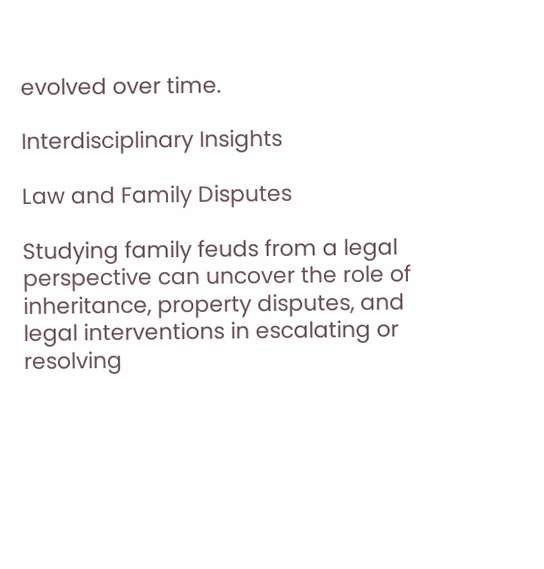evolved over time.

Interdisciplinary Insights

Law and Family Disputes

Studying family feuds from a legal perspective can uncover the role of inheritance, property disputes, and legal interventions in escalating or resolving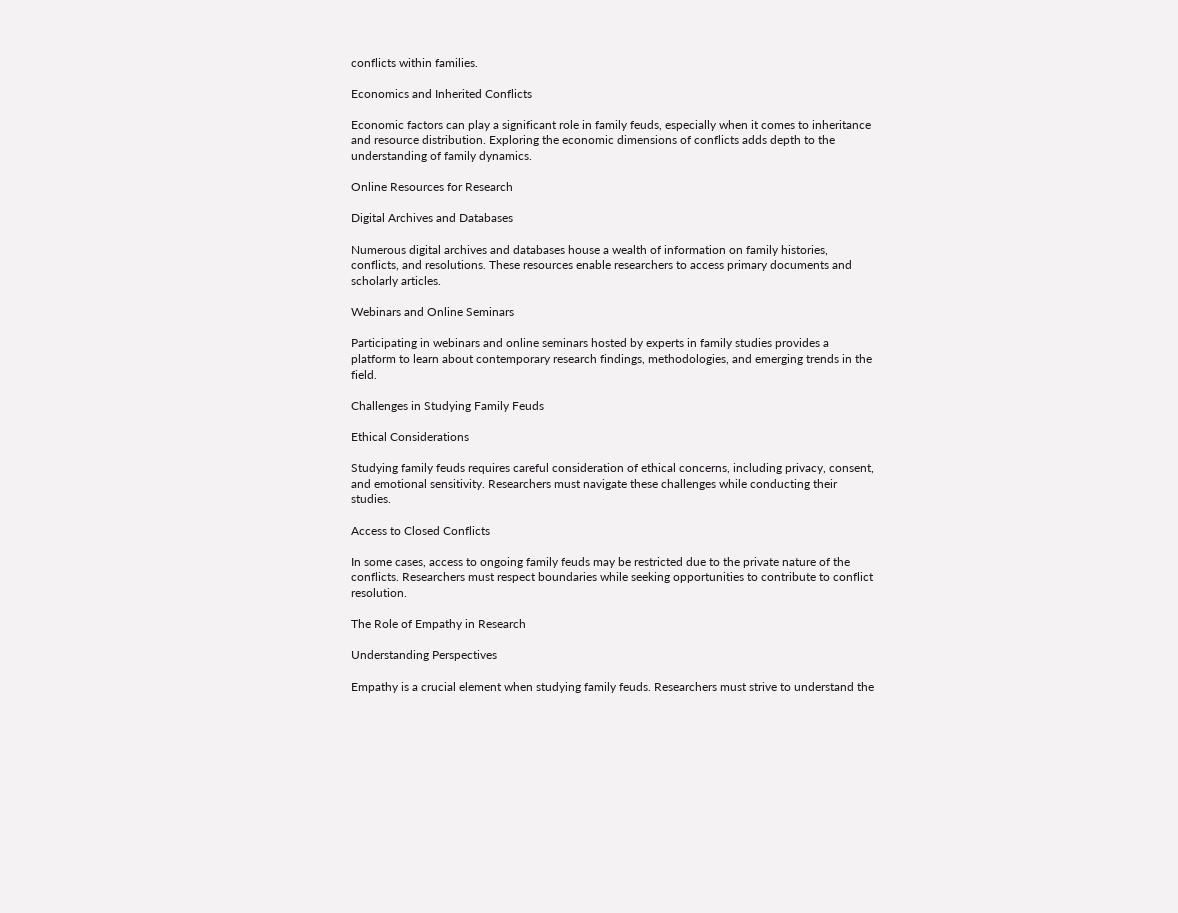conflicts within families.

Economics and Inherited Conflicts

Economic factors can play a significant role in family feuds, especially when it comes to inheritance and resource distribution. Exploring the economic dimensions of conflicts adds depth to the understanding of family dynamics.

Online Resources for Research

Digital Archives and Databases

Numerous digital archives and databases house a wealth of information on family histories, conflicts, and resolutions. These resources enable researchers to access primary documents and scholarly articles.

Webinars and Online Seminars

Participating in webinars and online seminars hosted by experts in family studies provides a platform to learn about contemporary research findings, methodologies, and emerging trends in the field.

Challenges in Studying Family Feuds

Ethical Considerations

Studying family feuds requires careful consideration of ethical concerns, including privacy, consent, and emotional sensitivity. Researchers must navigate these challenges while conducting their studies.

Access to Closed Conflicts

In some cases, access to ongoing family feuds may be restricted due to the private nature of the conflicts. Researchers must respect boundaries while seeking opportunities to contribute to conflict resolution.

The Role of Empathy in Research

Understanding Perspectives

Empathy is a crucial element when studying family feuds. Researchers must strive to understand the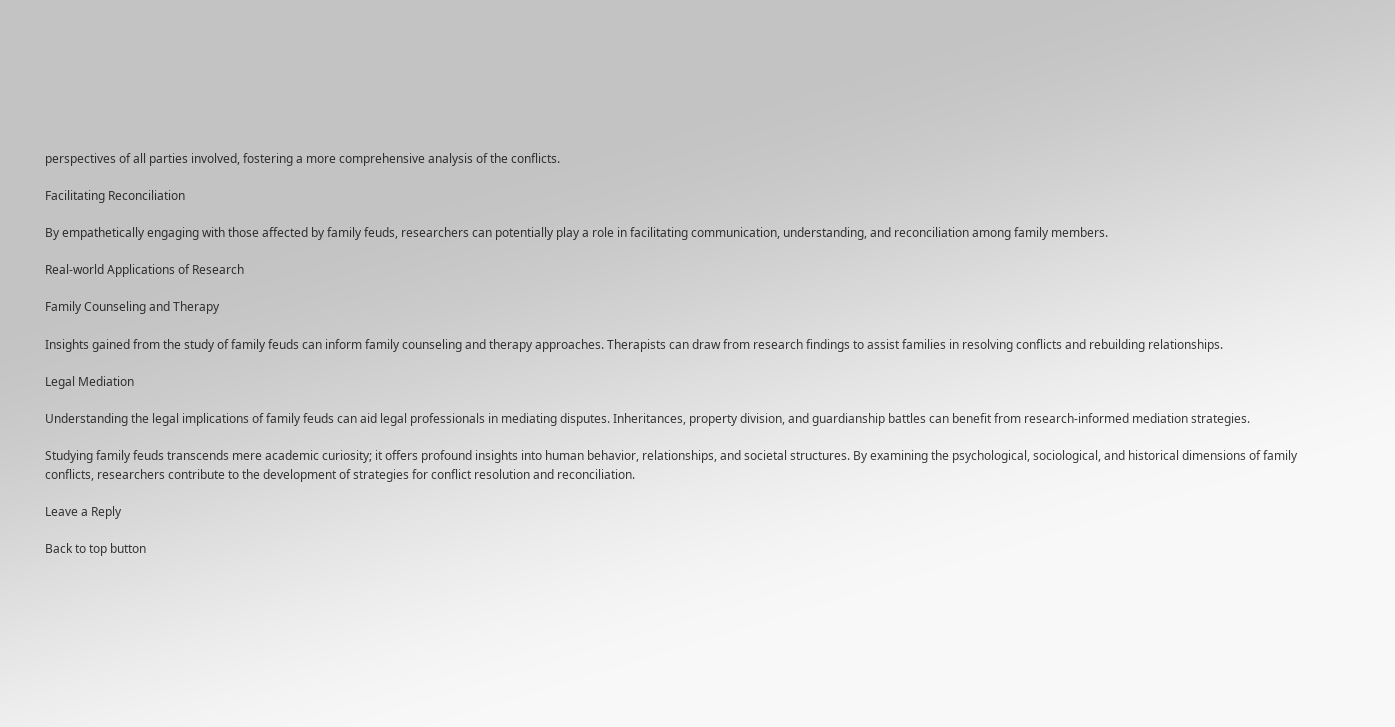perspectives of all parties involved, fostering a more comprehensive analysis of the conflicts.

Facilitating Reconciliation

By empathetically engaging with those affected by family feuds, researchers can potentially play a role in facilitating communication, understanding, and reconciliation among family members.

Real-world Applications of Research

Family Counseling and Therapy

Insights gained from the study of family feuds can inform family counseling and therapy approaches. Therapists can draw from research findings to assist families in resolving conflicts and rebuilding relationships.

Legal Mediation

Understanding the legal implications of family feuds can aid legal professionals in mediating disputes. Inheritances, property division, and guardianship battles can benefit from research-informed mediation strategies.

Studying family feuds transcends mere academic curiosity; it offers profound insights into human behavior, relationships, and societal structures. By examining the psychological, sociological, and historical dimensions of family conflicts, researchers contribute to the development of strategies for conflict resolution and reconciliation.

Leave a Reply

Back to top button